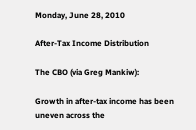Monday, June 28, 2010

After-Tax Income Distribution

The CBO (via Greg Mankiw):

Growth in after-tax income has been uneven across the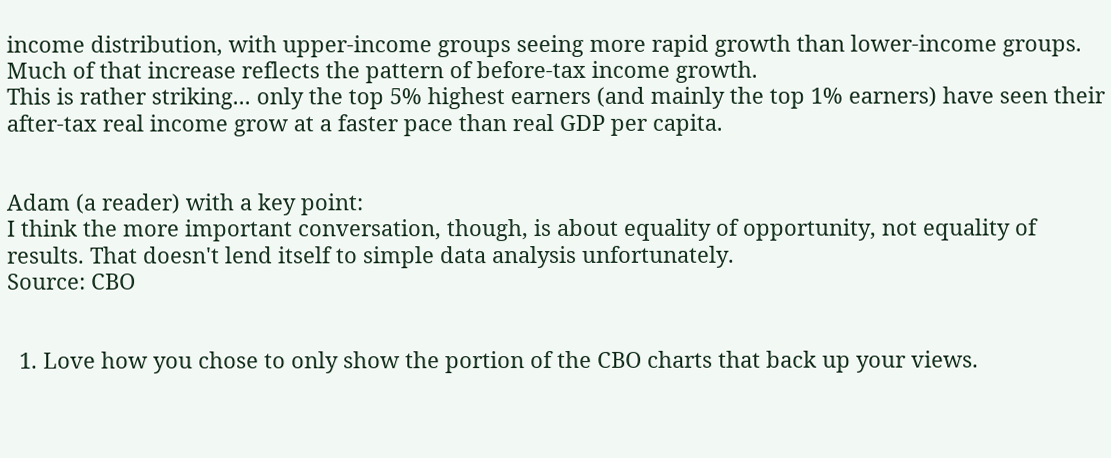income distribution, with upper-income groups seeing more rapid growth than lower-income groups. Much of that increase reflects the pattern of before-tax income growth.
This is rather striking... only the top 5% highest earners (and mainly the top 1% earners) have seen their after-tax real income grow at a faster pace than real GDP per capita.


Adam (a reader) with a key point:
I think the more important conversation, though, is about equality of opportunity, not equality of results. That doesn't lend itself to simple data analysis unfortunately.
Source: CBO


  1. Love how you chose to only show the portion of the CBO charts that back up your views.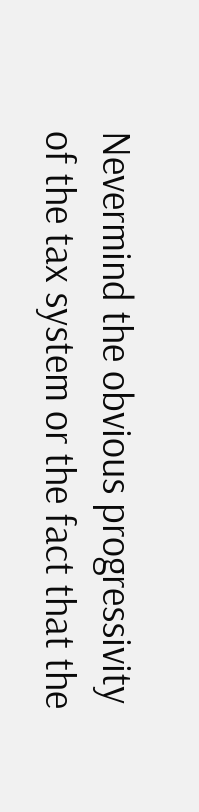Nevermind the obvious progressivity of the tax system or the fact that the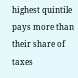highest quintile pays more than their share of taxes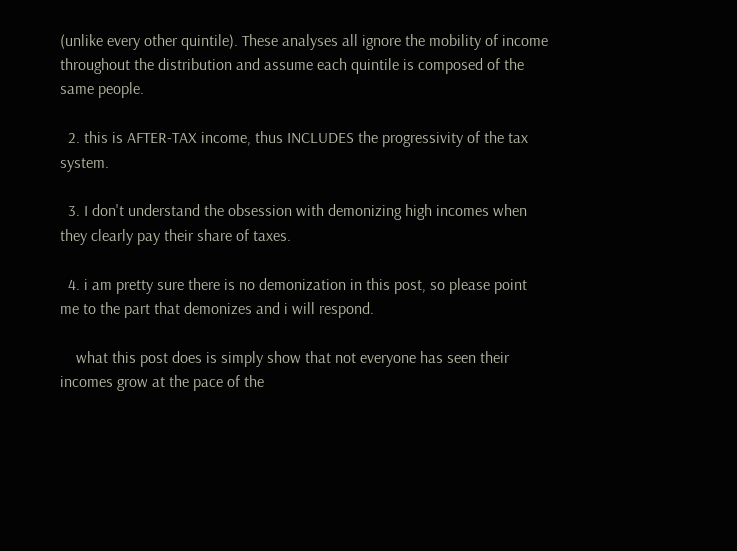(unlike every other quintile). These analyses all ignore the mobility of income throughout the distribution and assume each quintile is composed of the same people.

  2. this is AFTER-TAX income, thus INCLUDES the progressivity of the tax system.

  3. I don't understand the obsession with demonizing high incomes when they clearly pay their share of taxes.

  4. i am pretty sure there is no demonization in this post, so please point me to the part that demonizes and i will respond.

    what this post does is simply show that not everyone has seen their incomes grow at the pace of the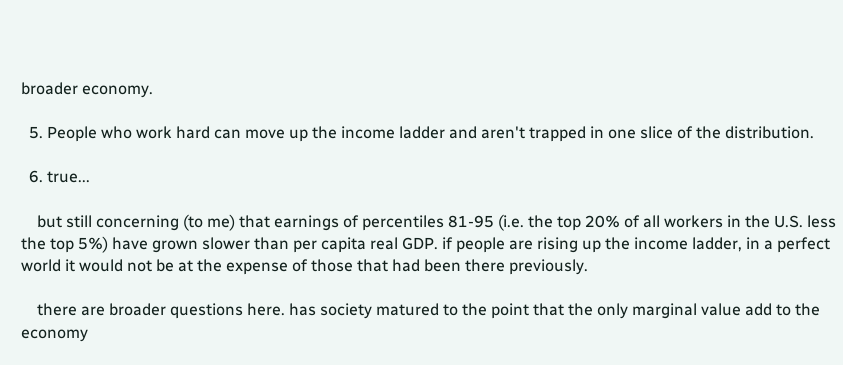broader economy.

  5. People who work hard can move up the income ladder and aren't trapped in one slice of the distribution.

  6. true...

    but still concerning (to me) that earnings of percentiles 81-95 (i.e. the top 20% of all workers in the U.S. less the top 5%) have grown slower than per capita real GDP. if people are rising up the income ladder, in a perfect world it would not be at the expense of those that had been there previously.

    there are broader questions here. has society matured to the point that the only marginal value add to the economy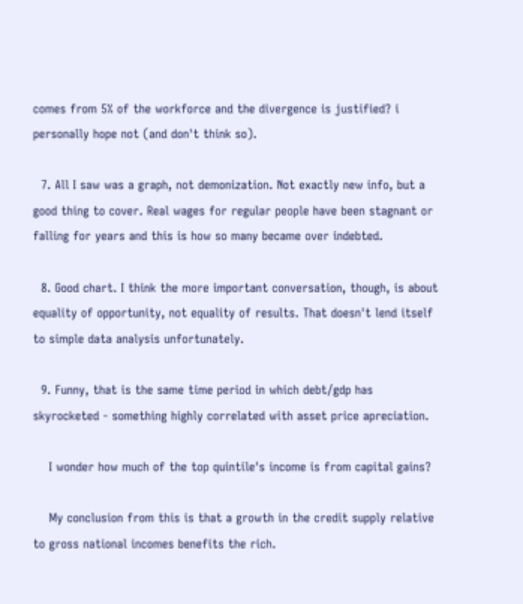comes from 5% of the workforce and the divergence is justified? i personally hope not (and don't think so).

  7. All I saw was a graph, not demonization. Not exactly new info, but a good thing to cover. Real wages for regular people have been stagnant or falling for years and this is how so many became over indebted.

  8. Good chart. I think the more important conversation, though, is about equality of opportunity, not equality of results. That doesn't lend itself to simple data analysis unfortunately.

  9. Funny, that is the same time period in which debt/gdp has skyrocketed - something highly correlated with asset price apreciation.

    I wonder how much of the top quintile's income is from capital gains?

    My conclusion from this is that a growth in the credit supply relative to gross national incomes benefits the rich.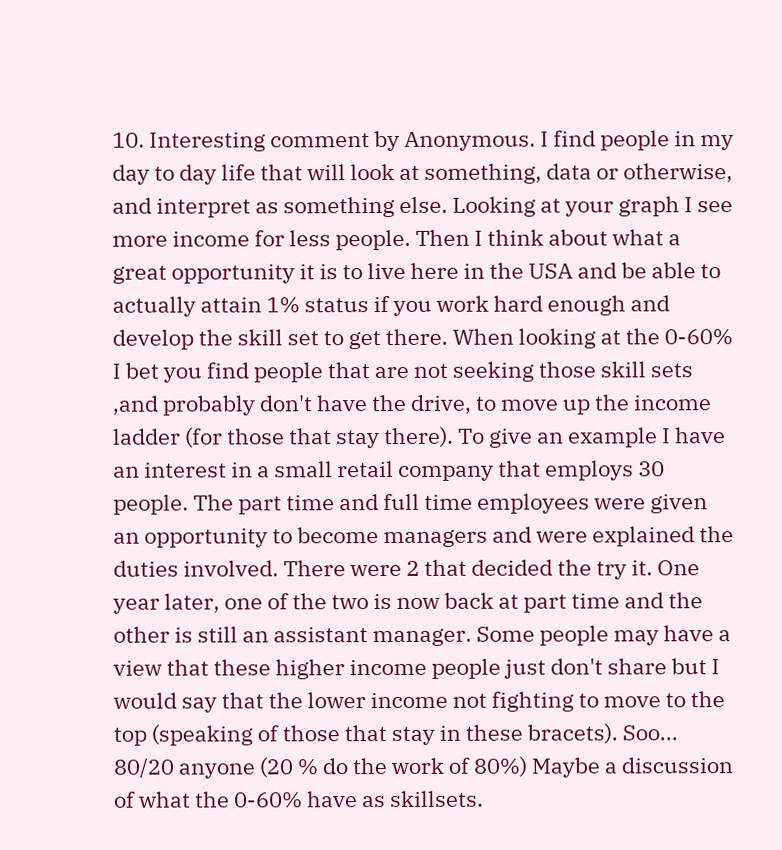10. Interesting comment by Anonymous. I find people in my day to day life that will look at something, data or otherwise, and interpret as something else. Looking at your graph I see more income for less people. Then I think about what a great opportunity it is to live here in the USA and be able to actually attain 1% status if you work hard enough and develop the skill set to get there. When looking at the 0-60% I bet you find people that are not seeking those skill sets ,and probably don't have the drive, to move up the income ladder (for those that stay there). To give an example I have an interest in a small retail company that employs 30 people. The part time and full time employees were given an opportunity to become managers and were explained the duties involved. There were 2 that decided the try it. One year later, one of the two is now back at part time and the other is still an assistant manager. Some people may have a view that these higher income people just don't share but I would say that the lower income not fighting to move to the top (speaking of those that stay in these bracets). Soo... 80/20 anyone (20 % do the work of 80%) Maybe a discussion of what the 0-60% have as skillsets.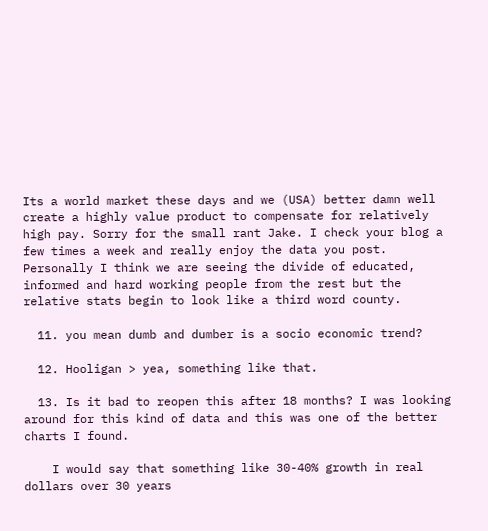Its a world market these days and we (USA) better damn well create a highly value product to compensate for relatively high pay. Sorry for the small rant Jake. I check your blog a few times a week and really enjoy the data you post. Personally I think we are seeing the divide of educated, informed and hard working people from the rest but the relative stats begin to look like a third word county.

  11. you mean dumb and dumber is a socio economic trend?

  12. Hooligan > yea, something like that.

  13. Is it bad to reopen this after 18 months? I was looking around for this kind of data and this was one of the better charts I found.

    I would say that something like 30-40% growth in real dollars over 30 years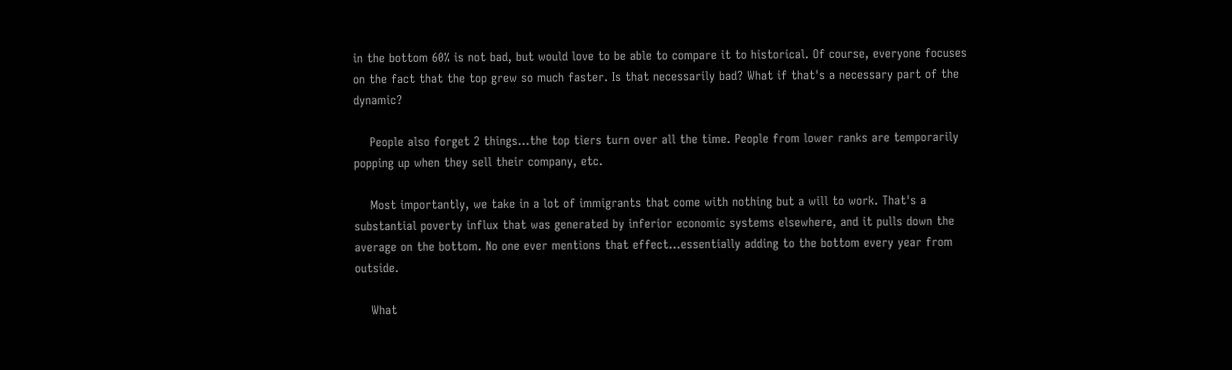in the bottom 60% is not bad, but would love to be able to compare it to historical. Of course, everyone focuses on the fact that the top grew so much faster. Is that necessarily bad? What if that's a necessary part of the dynamic?

    People also forget 2 things...the top tiers turn over all the time. People from lower ranks are temporarily popping up when they sell their company, etc.

    Most importantly, we take in a lot of immigrants that come with nothing but a will to work. That's a substantial poverty influx that was generated by inferior economic systems elsewhere, and it pulls down the average on the bottom. No one ever mentions that effect...essentially adding to the bottom every year from outside.

    What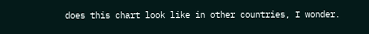does this chart look like in other countries, I wonder.